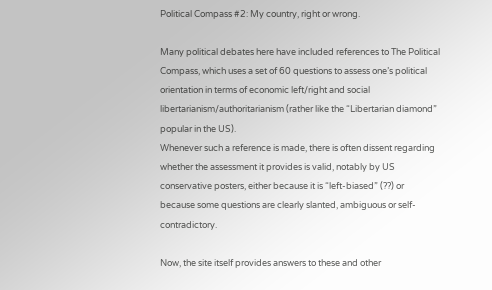Political Compass #2: My country, right or wrong.

Many political debates here have included references to The Political Compass, which uses a set of 60 questions to assess one’s political orientation in terms of economic left/right and social libertarianism/authoritarianism (rather like the “Libertarian diamond” popular in the US).
Whenever such a reference is made, there is often dissent regarding whether the assessment it provides is valid, notably by US conservative posters, either because it is “left-biased” (??) or because some questions are clearly slanted, ambiguous or self-contradictory.

Now, the site itself provides answers to these and other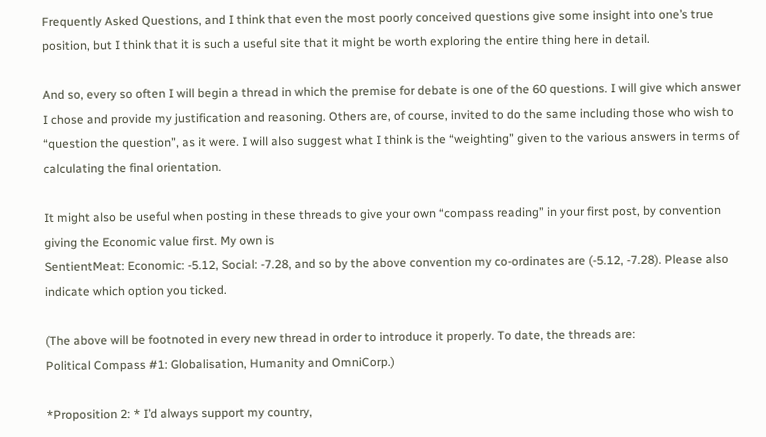Frequently Asked Questions, and I think that even the most poorly conceived questions give some insight into one’s true position, but I think that it is such a useful site that it might be worth exploring the entire thing here in detail.

And so, every so often I will begin a thread in which the premise for debate is one of the 60 questions. I will give which answer I chose and provide my justification and reasoning. Others are, of course, invited to do the same including those who wish to “question the question”, as it were. I will also suggest what I think is the “weighting” given to the various answers in terms of calculating the final orientation.

It might also be useful when posting in these threads to give your own “compass reading” in your first post, by convention giving the Economic value first. My own is
SentientMeat: Economic: -5.12, Social: -7.28, and so by the above convention my co-ordinates are (-5.12, -7.28). Please also indicate which option you ticked.

(The above will be footnoted in every new thread in order to introduce it properly. To date, the threads are:
Political Compass #1: Globalisation, Humanity and OmniCorp.)

*Proposition 2: * I’d always support my country,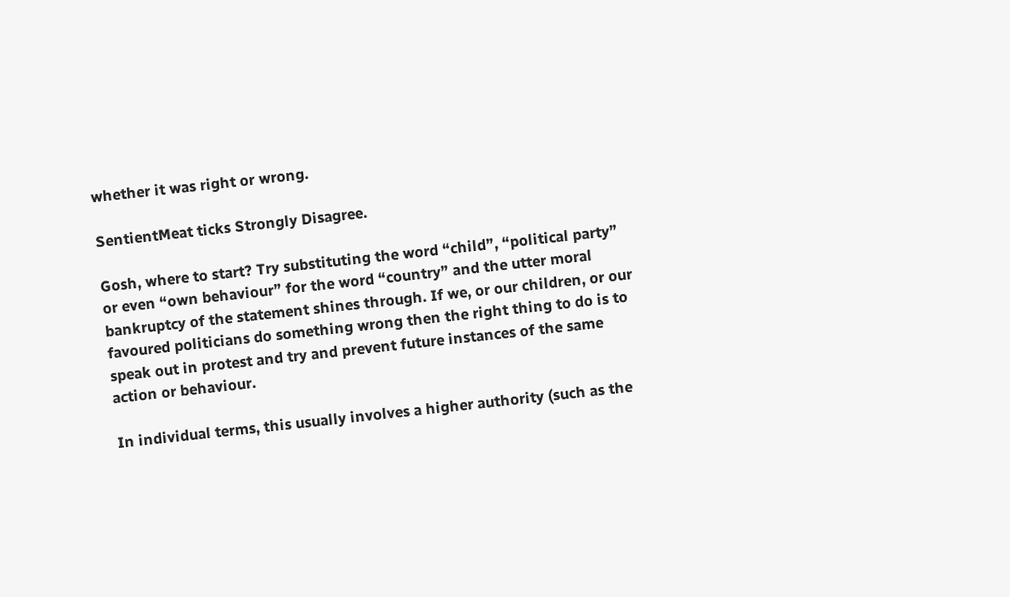whether it was right or wrong.

SentientMeat ticks Strongly Disagree.

Gosh, where to start? Try substituting the word “child”, “political party” or even “own behaviour” for the word “country” and the utter moral bankruptcy of the statement shines through. If we, or our children, or our favoured politicians do something wrong then the right thing to do is to speak out in protest and try and prevent future instances of the same action or behaviour.

In individual terms, this usually involves a higher authority (such as the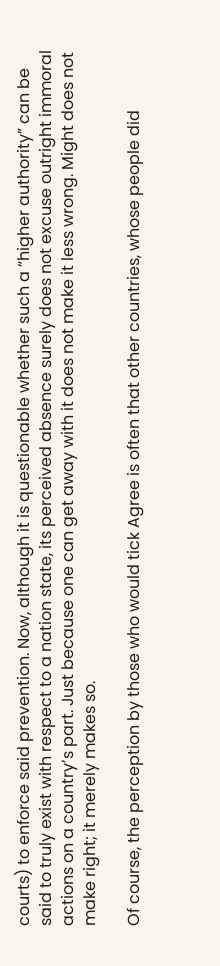courts) to enforce said prevention. Now, although it is questionable whether such a “higher authority” can be said to truly exist with respect to a nation state, its perceived absence surely does not excuse outright immoral actions on a country’s part. Just because one can get away with it does not make it less wrong. Might does not make right; it merely makes so.

Of course, the perception by those who would tick Agree is often that other countries, whose people did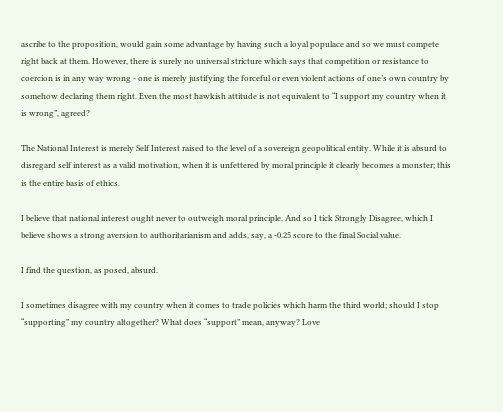ascribe to the proposition, would gain some advantage by having such a loyal populace and so we must compete right back at them. However, there is surely no universal stricture which says that competition or resistance to coercion is in any way wrong - one is merely justifying the forceful or even violent actions of one’s own country by somehow declaring them right. Even the most hawkish attitude is not equivalent to “I support my country when it is wrong”, agreed?

The National Interest is merely Self Interest raised to the level of a sovereign geopolitical entity. While it is absurd to disregard self interest as a valid motivation, when it is unfettered by moral principle it clearly becomes a monster; this is the entire basis of ethics.

I believe that national interest ought never to outweigh moral principle. And so I tick Strongly Disagree, which I believe shows a strong aversion to authoritarianism and adds, say, a -0.25 score to the final Social value.

I find the question, as posed, absurd.

I sometimes disagree with my country when it comes to trade policies which harm the third world; should I stop “supporting” my country altogether? What does “support” mean, anyway? Love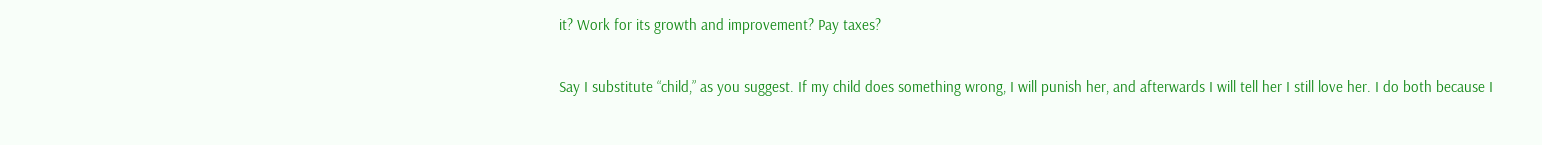it? Work for its growth and improvement? Pay taxes?

Say I substitute “child,” as you suggest. If my child does something wrong, I will punish her, and afterwards I will tell her I still love her. I do both because I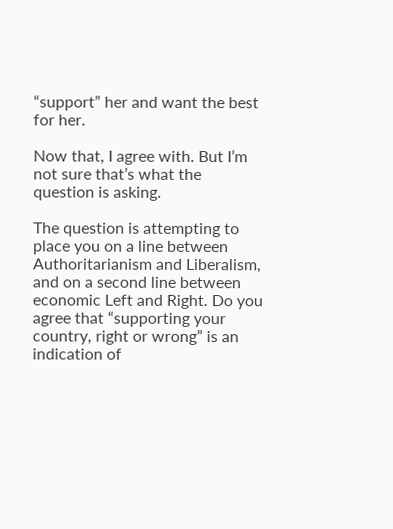“support” her and want the best for her.

Now that, I agree with. But I’m not sure that’s what the question is asking.

The question is attempting to place you on a line between Authoritarianism and Liberalism, and on a second line between economic Left and Right. Do you agree that “supporting your country, right or wrong” is an indication of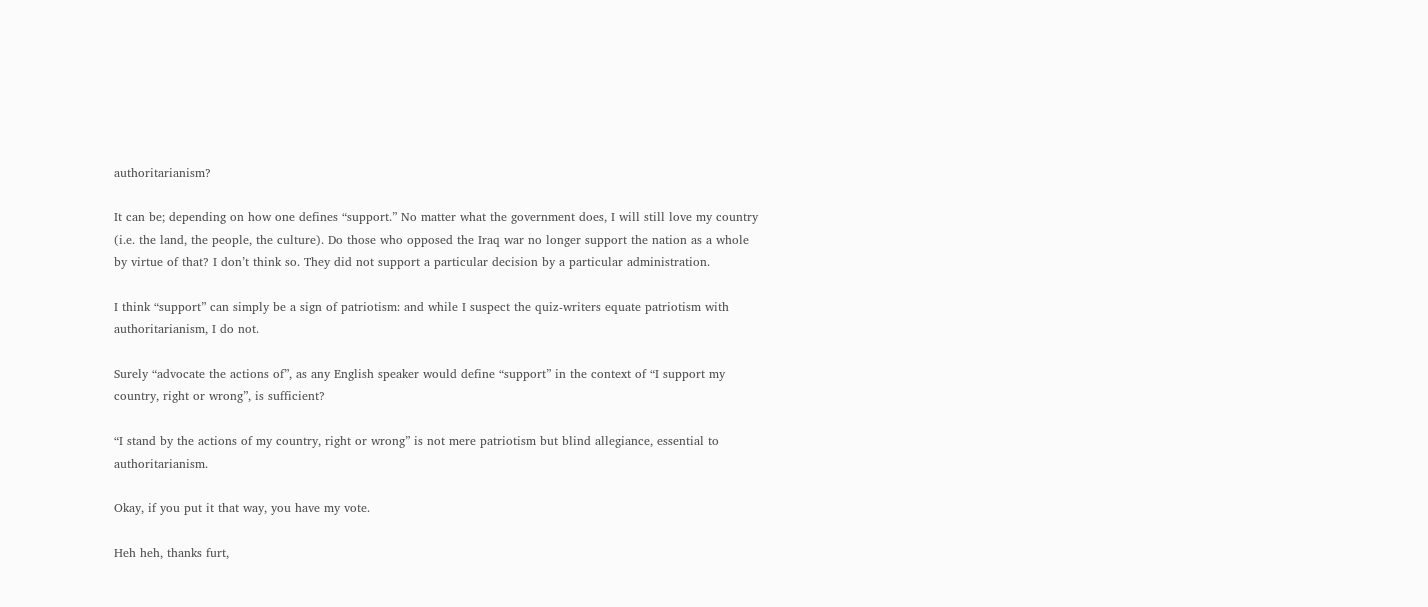authoritarianism?

It can be; depending on how one defines “support.” No matter what the government does, I will still love my country (i.e. the land, the people, the culture). Do those who opposed the Iraq war no longer support the nation as a whole by virtue of that? I don’t think so. They did not support a particular decision by a particular administration.

I think “support” can simply be a sign of patriotism: and while I suspect the quiz-writers equate patriotism with authoritarianism, I do not.

Surely “advocate the actions of”, as any English speaker would define “support” in the context of “I support my country, right or wrong”, is sufficient?

“I stand by the actions of my country, right or wrong” is not mere patriotism but blind allegiance, essential to authoritarianism.

Okay, if you put it that way, you have my vote.

Heh heh, thanks furt,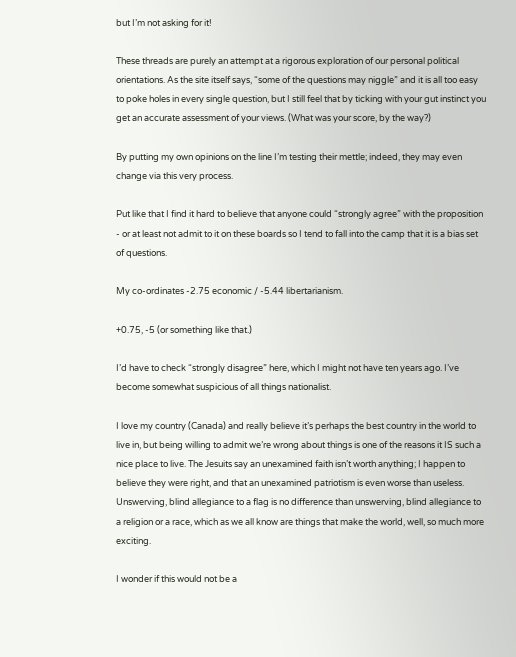but I’m not asking for it!

These threads are purely an attempt at a rigorous exploration of our personal political orientations. As the site itself says, “some of the questions may niggle” and it is all too easy to poke holes in every single question, but I still feel that by ticking with your gut instinct you get an accurate assessment of your views. (What was your score, by the way?)

By putting my own opinions on the line I’m testing their mettle; indeed, they may even change via this very process.

Put like that I find it hard to believe that anyone could “strongly agree” with the proposition - or at least not admit to it on these boards so I tend to fall into the camp that it is a bias set of questions.

My co-ordinates -2.75 economic / -5.44 libertarianism.

+0.75, -5 (or something like that.)

I’d have to check “strongly disagree” here, which I might not have ten years ago. I’ve become somewhat suspicious of all things nationalist.

I love my country (Canada) and really believe it’s perhaps the best country in the world to live in, but being willing to admit we’re wrong about things is one of the reasons it IS such a nice place to live. The Jesuits say an unexamined faith isn’t worth anything; I happen to believe they were right, and that an unexamined patriotism is even worse than useless. Unswerving, blind allegiance to a flag is no difference than unswerving, blind allegiance to a religion or a race, which as we all know are things that make the world, well, so much more exciting.

I wonder if this would not be a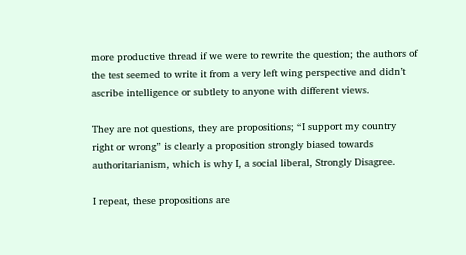more productive thread if we were to rewrite the question; the authors of the test seemed to write it from a very left wing perspective and didn’t ascribe intelligence or subtlety to anyone with different views.

They are not questions, they are propositions; “I support my country right or wrong” is clearly a proposition strongly biased towards authoritarianism, which is why I, a social liberal, Strongly Disagree.

I repeat, these propositions are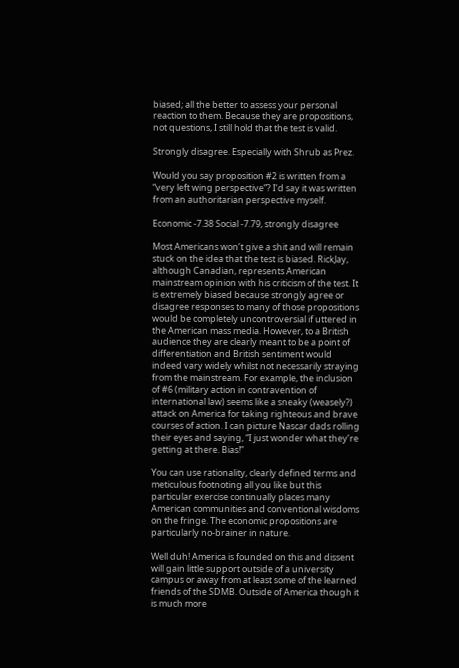biased; all the better to assess your personal reaction to them. Because they are propositions, not questions, I still hold that the test is valid.

Strongly disagree. Especially with Shrub as Prez.

Would you say proposition #2 is written from a “very left wing perspective”? I’d say it was written from an authoritarian perspective myself.

Economic -7.38 Social -7.79, strongly disagree

Most Americans won’t give a shit and will remain stuck on the idea that the test is biased. RickJay, although Canadian, represents American mainstream opinion with his criticism of the test. It is extremely biased because strongly agree or disagree responses to many of those propositions would be completely uncontroversial if uttered in the American mass media. However, to a British audience they are clearly meant to be a point of differentiation and British sentiment would indeed vary widely whilst not necessarily straying from the mainstream. For example, the inclusion of #6 (military action in contravention of international law) seems like a sneaky (weasely?) attack on America for taking righteous and brave courses of action. I can picture Nascar dads rolling their eyes and saying, “I just wonder what they’re getting at there. Bias!”

You can use rationality, clearly defined terms and meticulous footnoting all you like but this particular exercise continually places many American communities and conventional wisdoms on the fringe. The economic propositions are particularly no-brainer in nature.

Well duh! America is founded on this and dissent will gain little support outside of a university campus or away from at least some of the learned friends of the SDMB. Outside of America though it is much more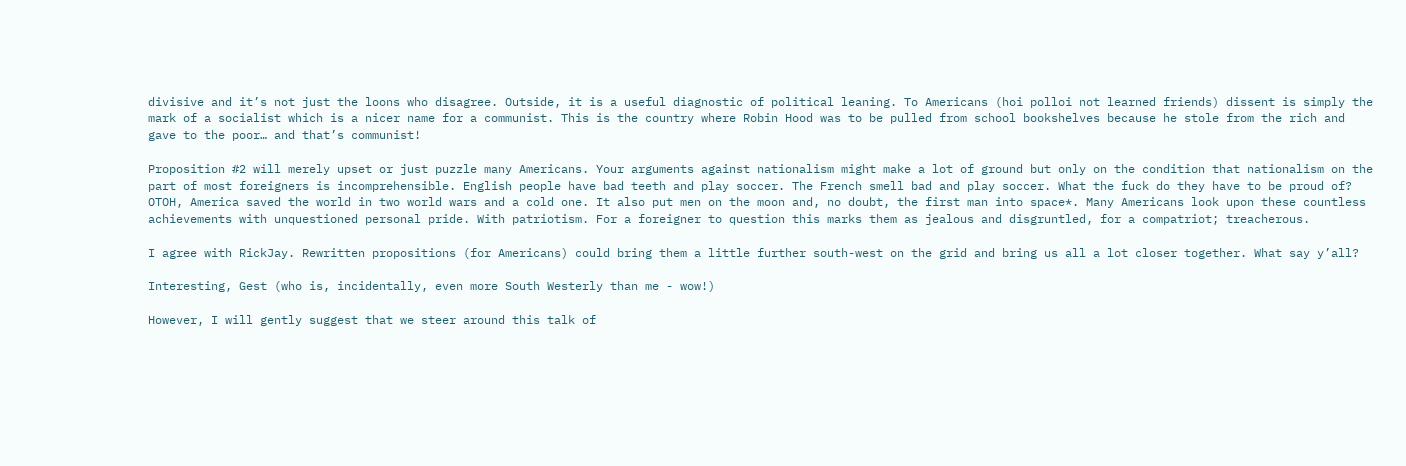divisive and it’s not just the loons who disagree. Outside, it is a useful diagnostic of political leaning. To Americans (hoi polloi not learned friends) dissent is simply the mark of a socialist which is a nicer name for a communist. This is the country where Robin Hood was to be pulled from school bookshelves because he stole from the rich and gave to the poor… and that’s communist!

Proposition #2 will merely upset or just puzzle many Americans. Your arguments against nationalism might make a lot of ground but only on the condition that nationalism on the part of most foreigners is incomprehensible. English people have bad teeth and play soccer. The French smell bad and play soccer. What the fuck do they have to be proud of? OTOH, America saved the world in two world wars and a cold one. It also put men on the moon and, no doubt, the first man into space*. Many Americans look upon these countless achievements with unquestioned personal pride. With patriotism. For a foreigner to question this marks them as jealous and disgruntled, for a compatriot; treacherous.

I agree with RickJay. Rewritten propositions (for Americans) could bring them a little further south-west on the grid and bring us all a lot closer together. What say y’all?

Interesting, Gest (who is, incidentally, even more South Westerly than me - wow!)

However, I will gently suggest that we steer around this talk of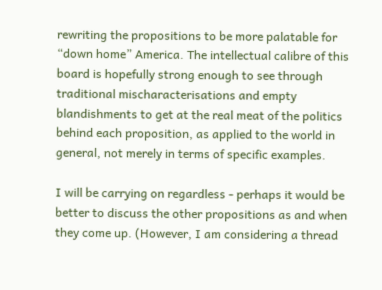rewriting the propositions to be more palatable for “down home” America. The intellectual calibre of this board is hopefully strong enough to see through traditional mischaracterisations and empty blandishments to get at the real meat of the politics behind each proposition, as applied to the world in general, not merely in terms of specific examples.

I will be carrying on regardless - perhaps it would be better to discuss the other propositions as and when they come up. (However, I am considering a thread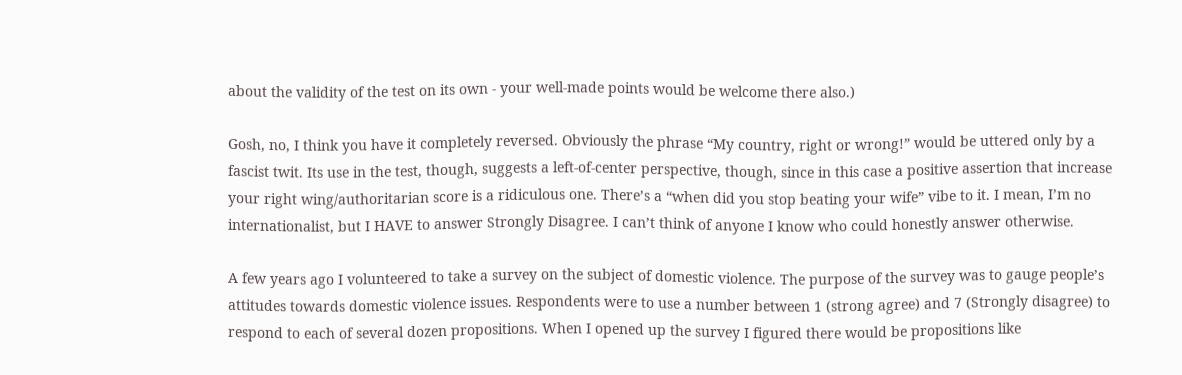about the validity of the test on its own - your well-made points would be welcome there also.)

Gosh, no, I think you have it completely reversed. Obviously the phrase “My country, right or wrong!” would be uttered only by a fascist twit. Its use in the test, though, suggests a left-of-center perspective, though, since in this case a positive assertion that increase your right wing/authoritarian score is a ridiculous one. There’s a “when did you stop beating your wife” vibe to it. I mean, I’m no internationalist, but I HAVE to answer Strongly Disagree. I can’t think of anyone I know who could honestly answer otherwise.

A few years ago I volunteered to take a survey on the subject of domestic violence. The purpose of the survey was to gauge people’s attitudes towards domestic violence issues. Respondents were to use a number between 1 (strong agree) and 7 (Strongly disagree) to respond to each of several dozen propositions. When I opened up the survey I figured there would be propositions like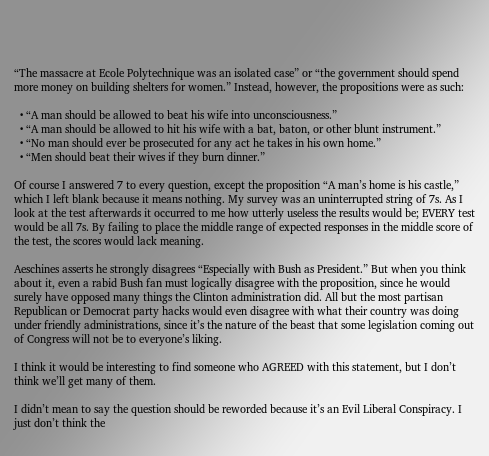“The massacre at Ecole Polytechnique was an isolated case” or “the government should spend more money on building shelters for women.” Instead, however, the propositions were as such:

  • “A man should be allowed to beat his wife into unconsciousness.”
  • “A man should be allowed to hit his wife with a bat, baton, or other blunt instrument.”
  • “No man should ever be prosecuted for any act he takes in his own home.”
  • “Men should beat their wives if they burn dinner.”

Of course I answered 7 to every question, except the proposition “A man’s home is his castle,” which I left blank because it means nothing. My survey was an uninterrupted string of 7s. As I look at the test afterwards it occurred to me how utterly useless the results would be; EVERY test would be all 7s. By failing to place the middle range of expected responses in the middle score of the test, the scores would lack meaning.

Aeschines asserts he strongly disagrees “Especially with Bush as President.” But when you think about it, even a rabid Bush fan must logically disagree with the proposition, since he would surely have opposed many things the Clinton administration did. All but the most partisan Republican or Democrat party hacks would even disagree with what their country was doing under friendly administrations, since it’s the nature of the beast that some legislation coming out of Congress will not be to everyone’s liking.

I think it would be interesting to find someone who AGREED with this statement, but I don’t think we’ll get many of them.

I didn’t mean to say the question should be reworded because it’s an Evil Liberal Conspiracy. I just don’t think the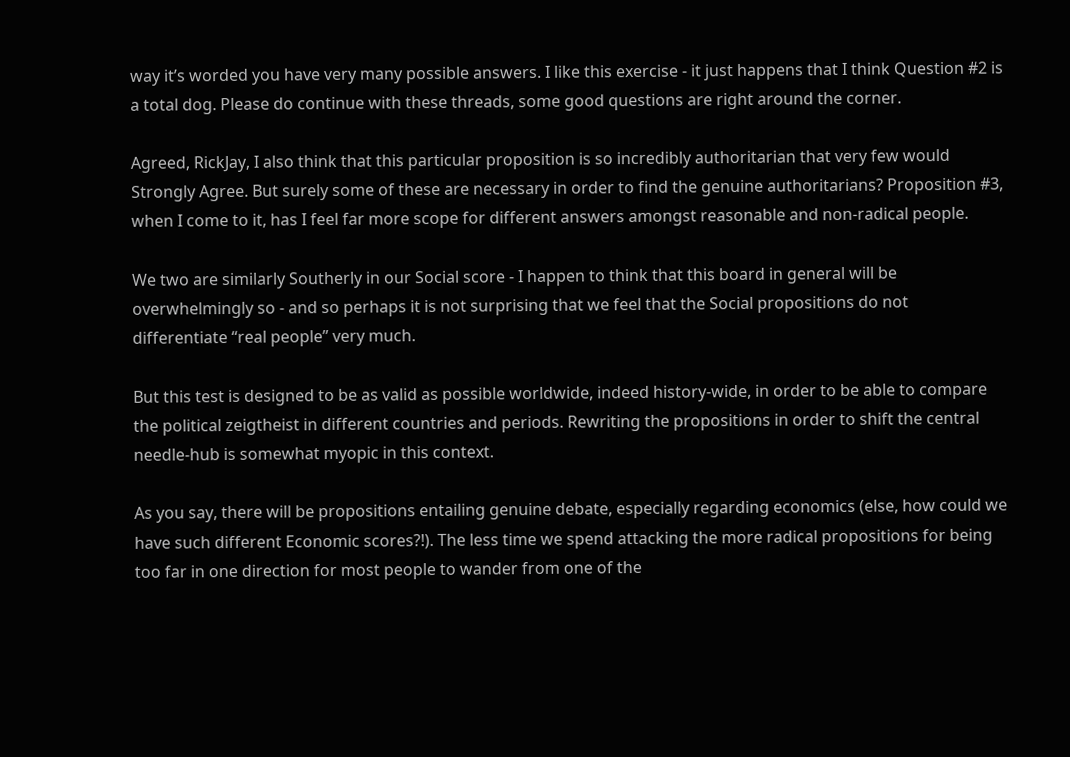way it’s worded you have very many possible answers. I like this exercise - it just happens that I think Question #2 is a total dog. Please do continue with these threads, some good questions are right around the corner.

Agreed, RickJay, I also think that this particular proposition is so incredibly authoritarian that very few would Strongly Agree. But surely some of these are necessary in order to find the genuine authoritarians? Proposition #3, when I come to it, has I feel far more scope for different answers amongst reasonable and non-radical people.

We two are similarly Southerly in our Social score - I happen to think that this board in general will be overwhelmingly so - and so perhaps it is not surprising that we feel that the Social propositions do not differentiate “real people” very much.

But this test is designed to be as valid as possible worldwide, indeed history-wide, in order to be able to compare the political zeigtheist in different countries and periods. Rewriting the propositions in order to shift the central needle-hub is somewhat myopic in this context.

As you say, there will be propositions entailing genuine debate, especially regarding economics (else, how could we have such different Economic scores?!). The less time we spend attacking the more radical propositions for being too far in one direction for most people to wander from one of the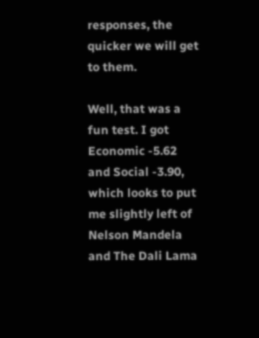responses, the quicker we will get to them.

Well, that was a fun test. I got Economic -5.62 and Social -3.90, which looks to put me slightly left of Nelson Mandela and The Dali Lama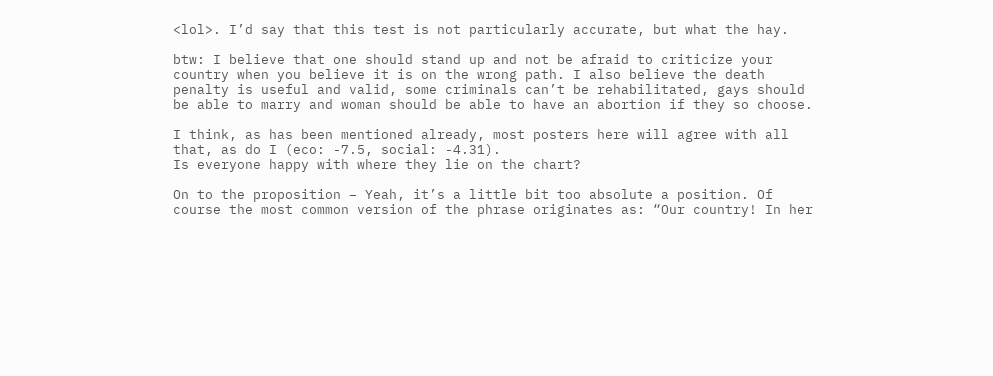<lol>. I’d say that this test is not particularly accurate, but what the hay.

btw: I believe that one should stand up and not be afraid to criticize your country when you believe it is on the wrong path. I also believe the death penalty is useful and valid, some criminals can’t be rehabilitated, gays should be able to marry and woman should be able to have an abortion if they so choose.

I think, as has been mentioned already, most posters here will agree with all that, as do I (eco: -7.5, social: -4.31).
Is everyone happy with where they lie on the chart?

On to the proposition – Yeah, it’s a little bit too absolute a position. Of course the most common version of the phrase originates as: “Our country! In her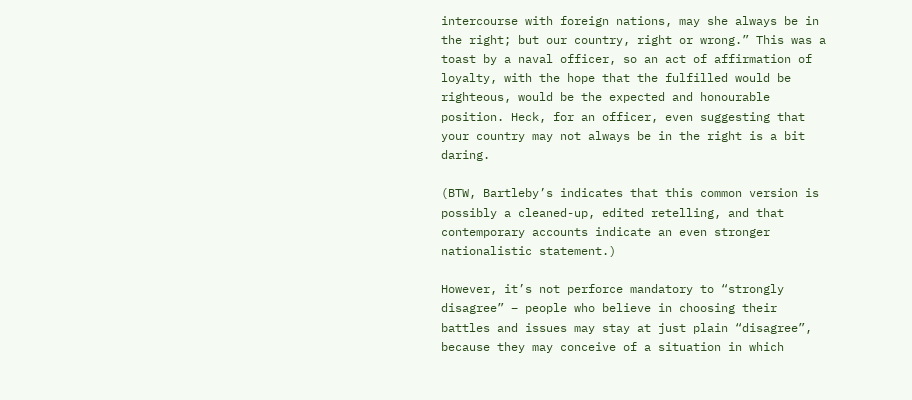intercourse with foreign nations, may she always be in the right; but our country, right or wrong.” This was a toast by a naval officer, so an act of affirmation of loyalty, with the hope that the fulfilled would be righteous, would be the expected and honourable position. Heck, for an officer, even suggesting that your country may not always be in the right is a bit daring.

(BTW, Bartleby’s indicates that this common version is possibly a cleaned-up, edited retelling, and that contemporary accounts indicate an even stronger nationalistic statement.)

However, it’s not perforce mandatory to “strongly disagree” – people who believe in choosing their battles and issues may stay at just plain “disagree”, because they may conceive of a situation in which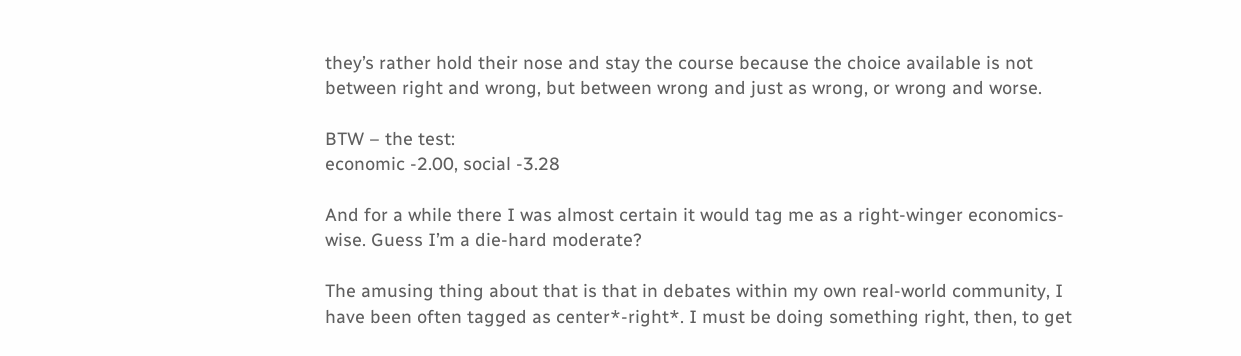they’s rather hold their nose and stay the course because the choice available is not between right and wrong, but between wrong and just as wrong, or wrong and worse.

BTW – the test:
economic -2.00, social -3.28

And for a while there I was almost certain it would tag me as a right-winger economics-wise. Guess I’m a die-hard moderate?

The amusing thing about that is that in debates within my own real-world community, I have been often tagged as center*-right*. I must be doing something right, then, to get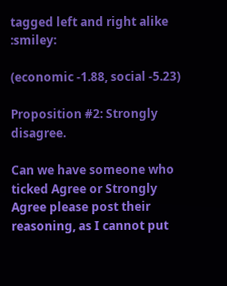tagged left and right alike :smiley:

(economic -1.88, social -5.23)

Proposition #2: Strongly disagree.

Can we have someone who ticked Agree or Strongly Agree please post their reasoning, as I cannot put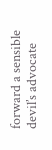forward a sensible devil’s advocate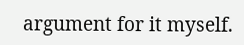argument for it myself.